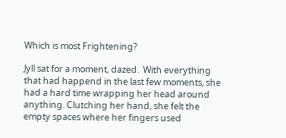Which is most Frightening?

Jyll sat for a moment, dazed.  With everything that had happend in the last few moments, she had a hard time wrapping her head around anything. Clutching her hand, she felt the empty spaces where her fingers used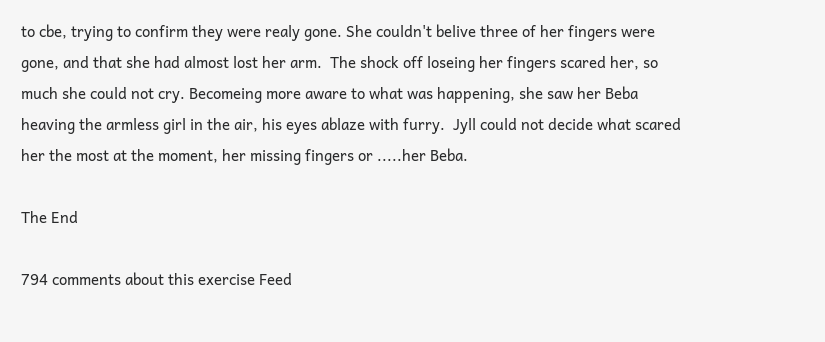to cbe, trying to confirm they were realy gone. She couldn't belive three of her fingers were gone, and that she had almost lost her arm.  The shock off loseing her fingers scared her, so much she could not cry. Becomeing more aware to what was happening, she saw her Beba heaving the armless girl in the air, his eyes ablaze with furry.  Jyll could not decide what scared her the most at the moment, her missing fingers or .....her Beba.

The End

794 comments about this exercise Feed